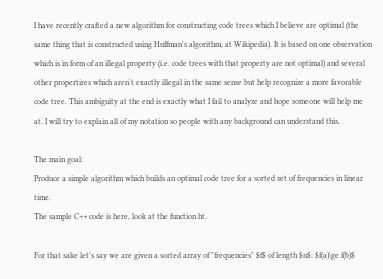I have recently crafted a new algorithm for constructing code trees which I believe are optimal (the same thing that is constructed using Huffman's algorithm, at Wikipedia). It is based on one observation which is in form of an illegal property (i.e. code trees with that property are not optimal) and several other propertires which aren't exactly illegal in the same sense but help recognize a more favorable code tree. This ambiguity at the end is exactly what I fail to analyze and hope someone will help me at. I will try to explain all of my notation so people with any background can understand this.

The main goal:
Produce a simple algorithm which builds an optimal code tree for a sorted set of frequencies in linear time.
The sample C++ code is here, look at the function ht.

For that sake let's say we are given a sorted array of "frequencies" $f$ of length $n$: $f(a)\ge f(b)$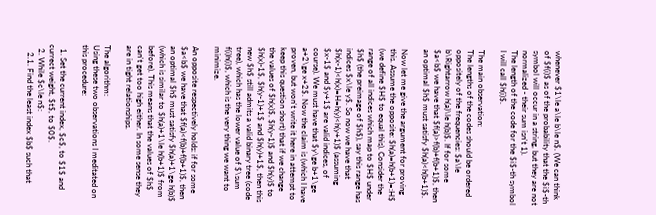whenever $1\le a\le b\le n$. (We can think of $f(i)$ as of the probability that the $i$-th symbol will occur in a string, but they are not normalized - their sum isn't 1).
The length of the code for the $i$-th symbol I will call $h(i)$.

The main observation:
The lengths of the codes should be ordered oppositely of the frequencies: $a\le b\Rightarrow h(a)\le h(b)$. If for some $a<b$ we have that $f(a)>f(b)+f(b+1)$, then an optimal $h$ must satisfy $h(a)<h(b+1)$.

Now let me give the argument for proving this. Assume the opposite: $h(a)=h(b+1)=:H$ (we define $H$ to equal this). Consider the range of all indices which map to $H$ under $h$ (the preimage of $h$), say this range has indices $x\le y$. So now we have that $h(x-1)<h(x)=H=h(y)<h(y+1)$ (assuming $x-1$ and $y+1$ are valid indices, of course). We must have that $y\ge b+1\ge a+2\ge x+2$. Now the claim is (which I have proven, but won't write it here in attempt to keep this question short) that if we change the values of $h(x)$, $h(y-1)$ and $h(y)$ to $h(x)-1$, $h(y-1)+1$ and $h(y)+1$, then this new $h$ still admits a valid binary tree (code tree), which has the lower value of $\sum f(i)h(i)$, which is the very thing we want to minimize.

An opposite respectively holds: if for some $a<b$ we have that $f(a)<f(b)+f(b+1)$, then an optimal $h$ must satisfy $h(a)+1\ge h(b)$ (which is similar to $h(a)+1\le h(b+1)$ from before). This means that the values of $h$ can't get too high either. In some sense they are in tight relationships.

The algorithm:
Using these two observations I meditated on this procedure:

  1. Set the current index, $c$, to $1$ and currect weight, $t$, to $0$.
  2. While $c\le n$:
    2.1. Find the least index $b$ such that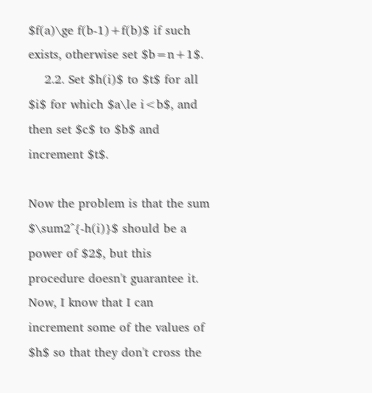$f(a)\ge f(b-1)+f(b)$ if such exists, otherwise set $b=n+1$.
    2.2. Set $h(i)$ to $t$ for all $i$ for which $a\le i<b$, and then set $c$ to $b$ and increment $t$.

Now the problem is that the sum $\sum2^{-h(i)}$ should be a power of $2$, but this procedure doesn't guarantee it. Now, I know that I can increment some of the values of $h$ so that they don't cross the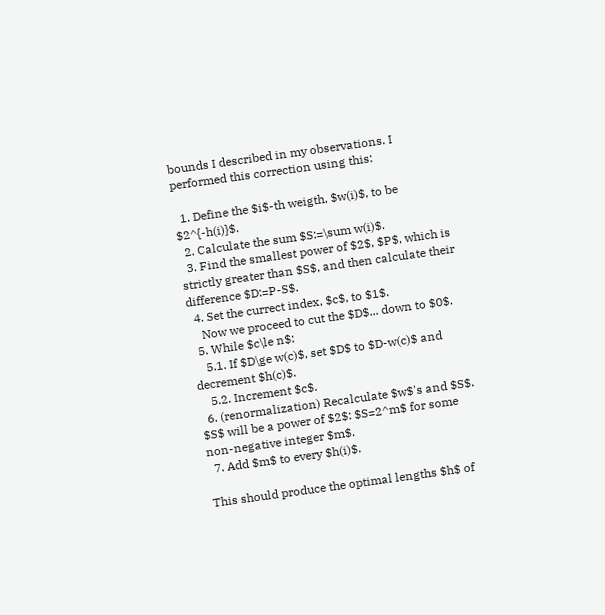bounds I described in my observations. I performed this correction using this:

  1. Define the $i$-th weigth, $w(i)$, to be $2^{-h(i)}$.
  2. Calculate the sum $S:=\sum w(i)$.
  3. Find the smallest power of $2$, $P$, which is strictly greater than $S$, and then calculate their difference $D:=P-S$.
  4. Set the currect index, $c$, to $1$.
    Now we proceed to cut the $D$... down to $0$.
  5. While $c\le n$:
    5.1. If $D\ge w(c)$, set $D$ to $D-w(c)$ and decrement $h(c)$.
    5.2. Increment $c$.
  6. (renormalization) Recalculate $w$'s and $S$. $S$ will be a power of $2$: $S=2^m$ for some non-negative integer $m$.
  7. Add $m$ to every $h(i)$.

This should produce the optimal lengths $h$ of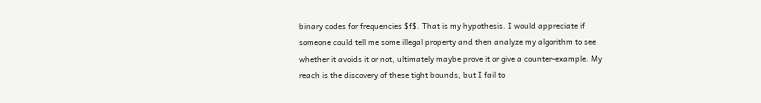binary codes for frequencies $f$. That is my hypothesis. I would appreciate if someone could tell me some illegal property and then analyze my algorithm to see whether it avoids it or not, ultimately maybe prove it or give a counter-example. My reach is the discovery of these tight bounds, but I fail to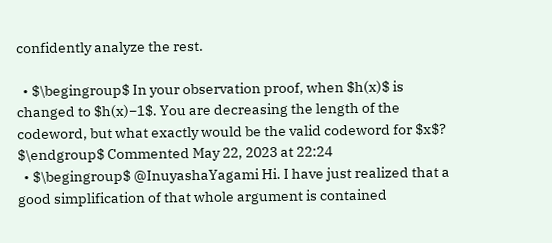confidently analyze the rest.

  • $\begingroup$ In your observation proof, when $h(x)$ is changed to $h(x)−1$. You are decreasing the length of the codeword, but what exactly would be the valid codeword for $x$? $\endgroup$ Commented May 22, 2023 at 22:24
  • $\begingroup$ @InuyashaYagami Hi. I have just realized that a good simplification of that whole argument is contained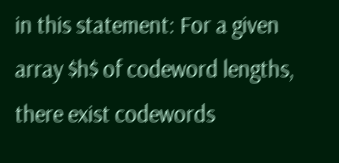in this statement: For a given array $h$ of codeword lengths, there exist codewords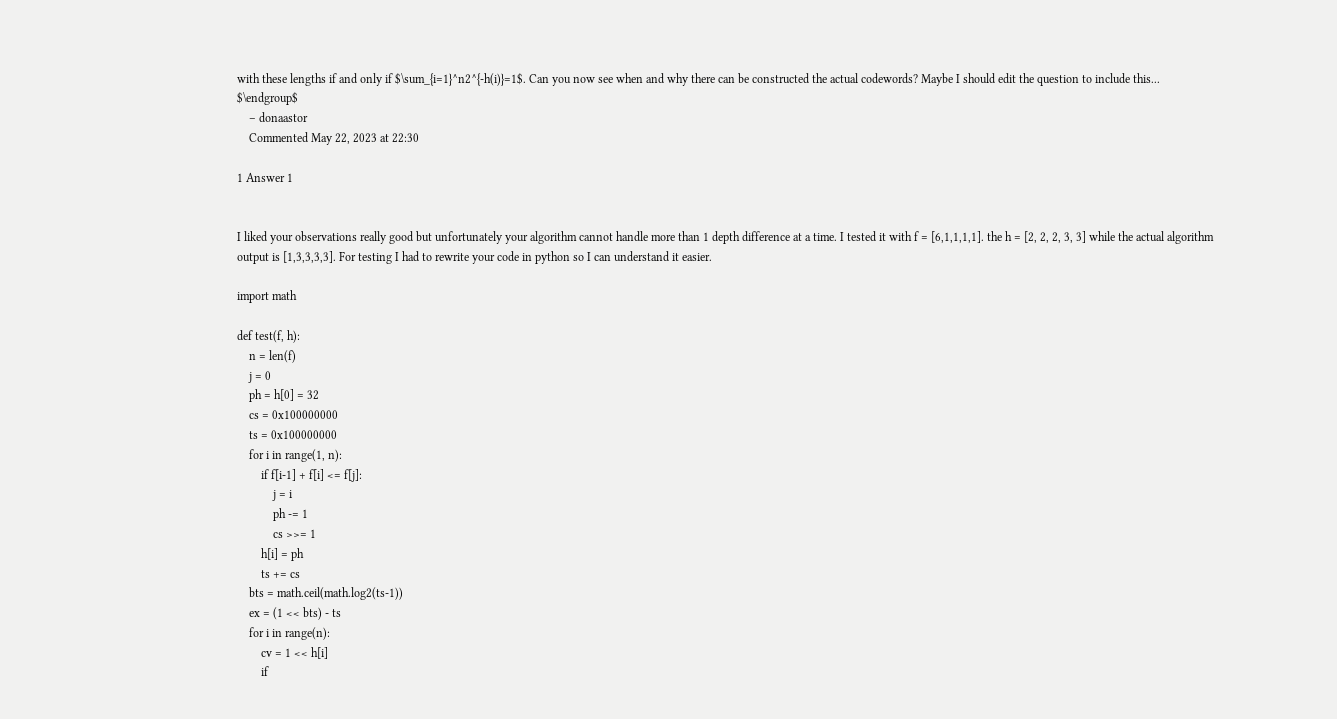with these lengths if and only if $\sum_{i=1}^n2^{-h(i)}=1$. Can you now see when and why there can be constructed the actual codewords? Maybe I should edit the question to include this... $\endgroup$
    – donaastor
    Commented May 22, 2023 at 22:30

1 Answer 1


I liked your observations really good but unfortunately your algorithm cannot handle more than 1 depth difference at a time. I tested it with f = [6,1,1,1,1]. the h = [2, 2, 2, 3, 3] while the actual algorithm output is [1,3,3,3,3]. For testing I had to rewrite your code in python so I can understand it easier.

import math

def test(f, h):
    n = len(f)
    j = 0
    ph = h[0] = 32
    cs = 0x100000000
    ts = 0x100000000
    for i in range(1, n):
        if f[i-1] + f[i] <= f[j]:
            j = i
            ph -= 1
            cs >>= 1
        h[i] = ph
        ts += cs
    bts = math.ceil(math.log2(ts-1))
    ex = (1 << bts) - ts
    for i in range(n):
        cv = 1 << h[i]
        if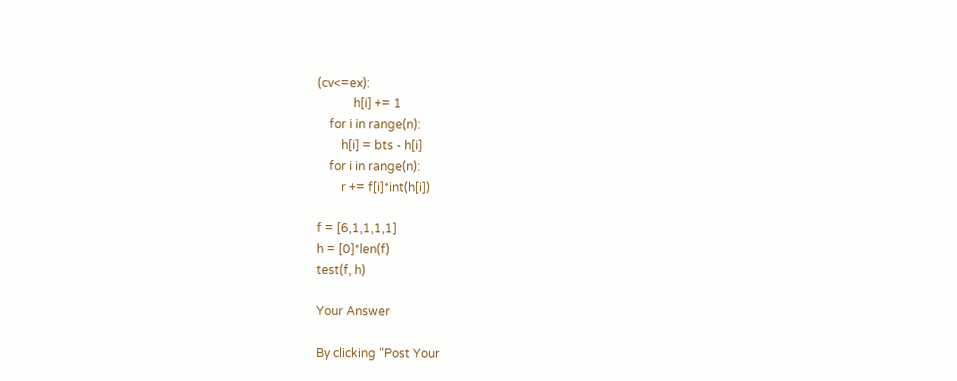(cv<=ex):
            h[i] += 1
    for i in range(n):
        h[i] = bts - h[i]
    for i in range(n):
        r += f[i]*int(h[i])

f = [6,1,1,1,1]
h = [0]*len(f)
test(f, h)

Your Answer

By clicking “Post Your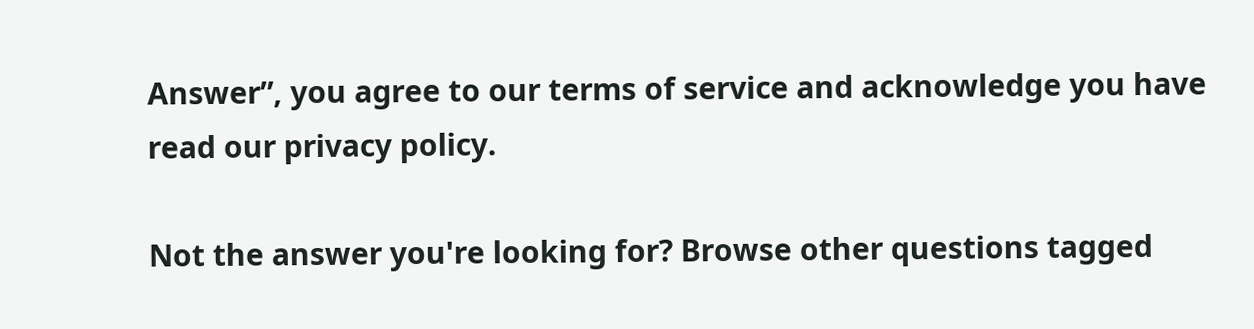Answer”, you agree to our terms of service and acknowledge you have read our privacy policy.

Not the answer you're looking for? Browse other questions tagged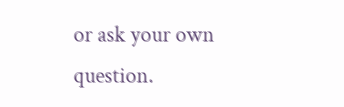or ask your own question.